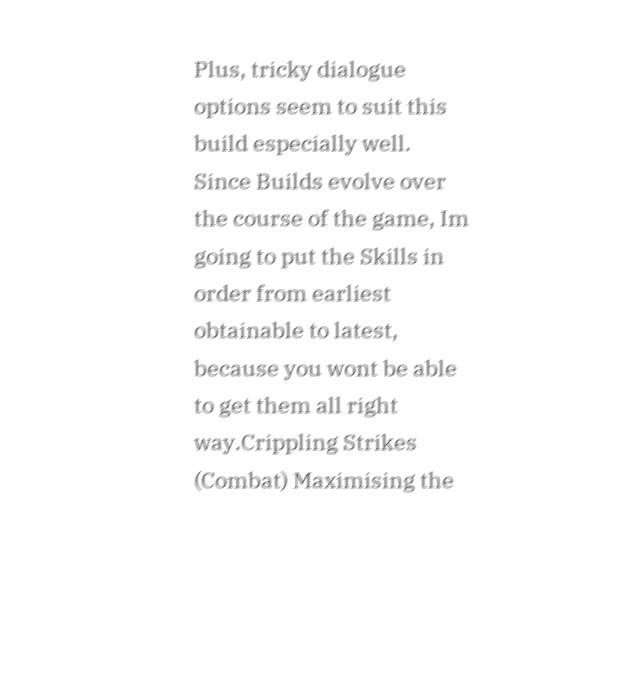Plus, tricky dialogue options seem to suit this build especially well.
Since Builds evolve over the course of the game, Im going to put the Skills in order from earliest obtainable to latest, because you wont be able to get them all right way.Crippling Strikes (Combat) Maximising the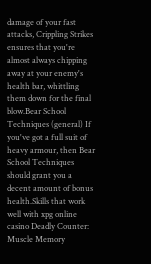damage of your fast attacks, Crippling Strikes ensures that you're almost always chipping away at your enemy's health bar, whittling them down for the final blow.Bear School Techniques (general) If you've got a full suit of heavy armour, then Bear School Techniques should grant you a decent amount of bonus health.Skills that work well with xpg online casino Deadly Counter: Muscle Memory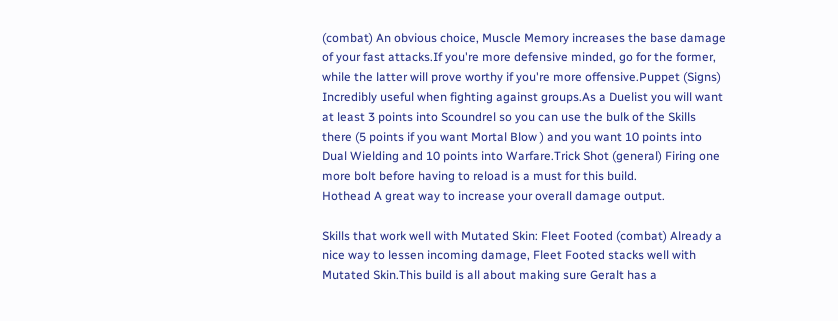(combat) An obvious choice, Muscle Memory increases the base damage of your fast attacks.If you're more defensive minded, go for the former, while the latter will prove worthy if you're more offensive.Puppet (Signs) Incredibly useful when fighting against groups.As a Duelist you will want at least 3 points into Scoundrel so you can use the bulk of the Skills there (5 points if you want Mortal Blow ) and you want 10 points into Dual Wielding and 10 points into Warfare.Trick Shot (general) Firing one more bolt before having to reload is a must for this build.
Hothead A great way to increase your overall damage output.

Skills that work well with Mutated Skin: Fleet Footed (combat) Already a nice way to lessen incoming damage, Fleet Footed stacks well with Mutated Skin.This build is all about making sure Geralt has a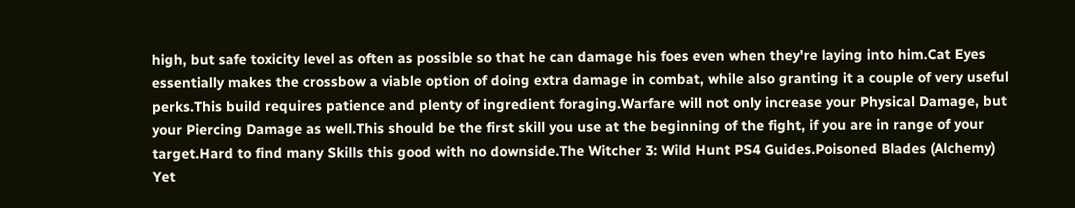high, but safe toxicity level as often as possible so that he can damage his foes even when they're laying into him.Cat Eyes essentially makes the crossbow a viable option of doing extra damage in combat, while also granting it a couple of very useful perks.This build requires patience and plenty of ingredient foraging.Warfare will not only increase your Physical Damage, but your Piercing Damage as well.This should be the first skill you use at the beginning of the fight, if you are in range of your target.Hard to find many Skills this good with no downside.The Witcher 3: Wild Hunt PS4 Guides.Poisoned Blades (Alchemy) Yet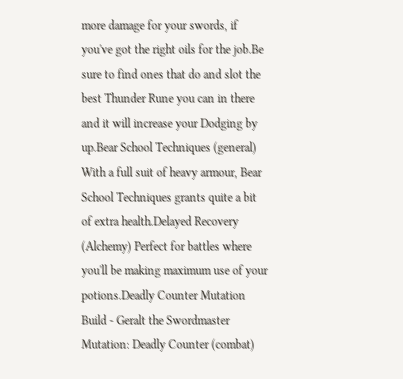more damage for your swords, if you've got the right oils for the job.Be sure to find ones that do and slot the best Thunder Rune you can in there and it will increase your Dodging by up.Bear School Techniques (general) With a full suit of heavy armour, Bear School Techniques grants quite a bit of extra health.Delayed Recovery (Alchemy) Perfect for battles where you'll be making maximum use of your potions.Deadly Counter Mutation Build - Geralt the Swordmaster Mutation: Deadly Counter (combat)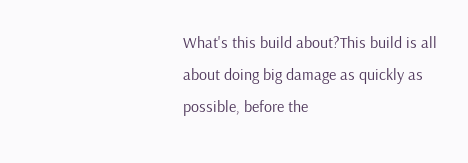What's this build about?This build is all about doing big damage as quickly as possible, before the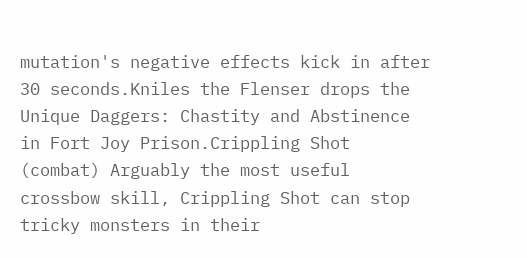mutation's negative effects kick in after 30 seconds.Kniles the Flenser drops the Unique Daggers: Chastity and Abstinence in Fort Joy Prison.Crippling Shot (combat) Arguably the most useful crossbow skill, Crippling Shot can stop tricky monsters in their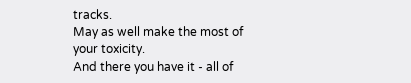tracks.
May as well make the most of your toxicity.
And there you have it - all of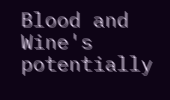Blood and Wine's potentially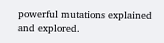powerful mutations explained and explored.